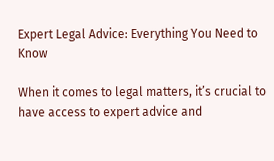Expert Legal Advice: Everything You Need to Know

When it comes to legal matters, it’s crucial to have access to expert advice and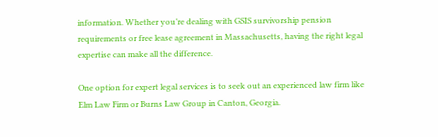information. Whether you’re dealing with GSIS survivorship pension requirements or free lease agreement in Massachusetts, having the right legal expertise can make all the difference.

One option for expert legal services is to seek out an experienced law firm like Elm Law Firm or Burns Law Group in Canton, Georgia.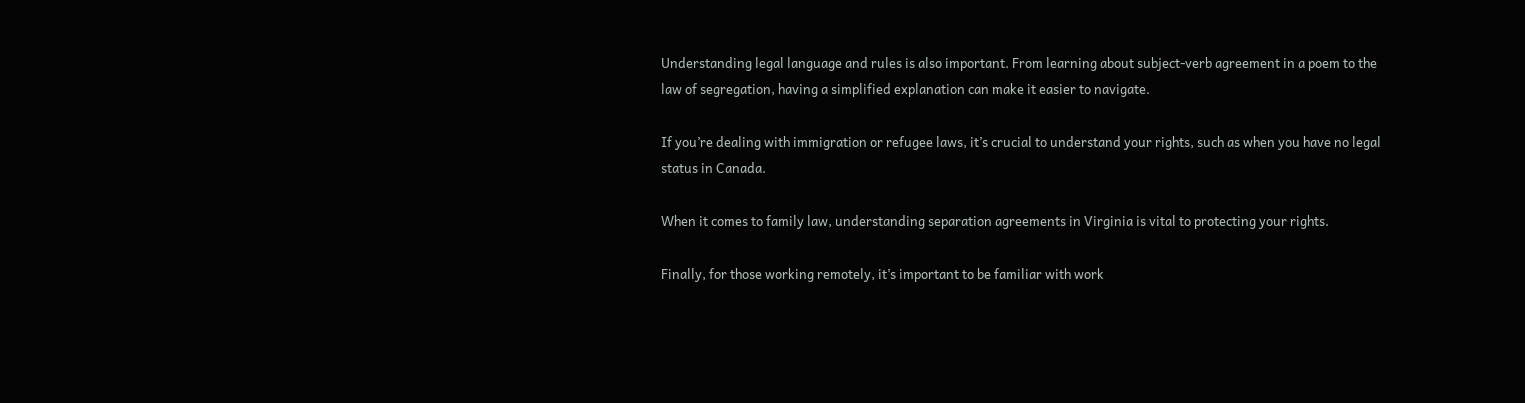Understanding legal language and rules is also important. From learning about subject-verb agreement in a poem to the law of segregation, having a simplified explanation can make it easier to navigate.

If you’re dealing with immigration or refugee laws, it’s crucial to understand your rights, such as when you have no legal status in Canada.

When it comes to family law, understanding separation agreements in Virginia is vital to protecting your rights.

Finally, for those working remotely, it’s important to be familiar with work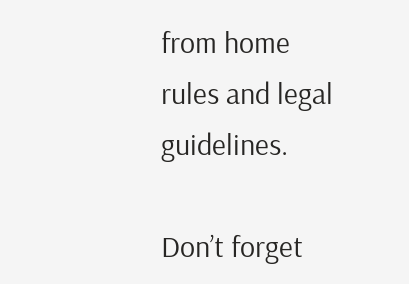from home rules and legal guidelines.

Don’t forget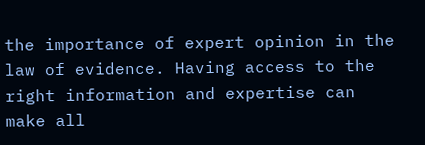the importance of expert opinion in the law of evidence. Having access to the right information and expertise can make all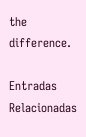the difference.

Entradas Relacionadas